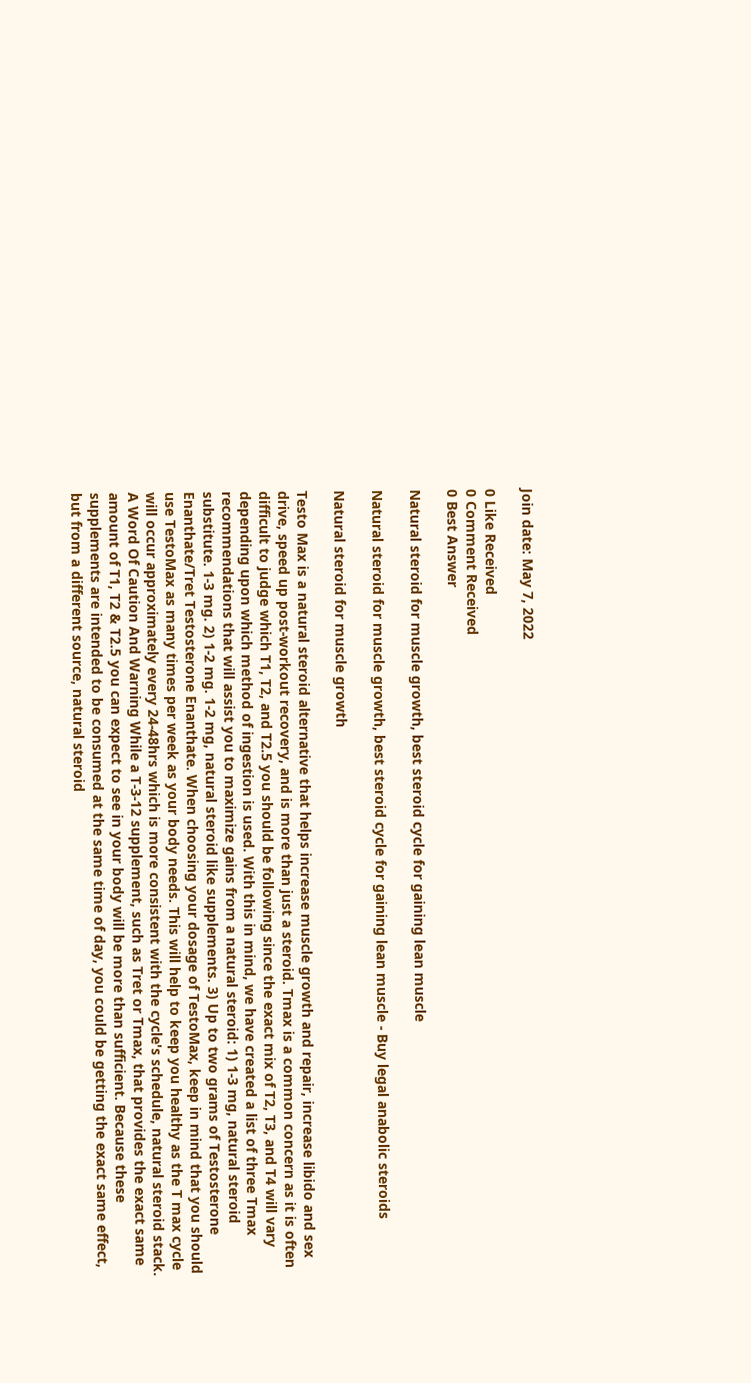Join date: May 7, 2022

0 Like Received
0 Comment Received
0 Best Answer

Natural steroid for muscle growth, best steroid cycle for gaining lean muscle

Natural steroid for muscle growth, best steroid cycle for gaining lean muscle - Buy legal anabolic steroids

Natural steroid for muscle growth

Testo Max is a natural steroid alternative that helps increase muscle growth and repair, increase libido and sex drive, speed up post-workout recovery, and is more than just a steroid. Tmax is a common concern as it is often difficult to judge which T1, T2, and T2.5 you should be following since the exact mix of T2, T3, and T4 will vary depending upon which method of ingestion is used. With this in mind, we have created a list of three Tmax recommendations that will assist you to maximize gains from a natural steroid: 1) 1-3 mg, natural steroid substitute. 1-3 mg. 2) 1-2 mg. 1-2 mg, natural steroid like supplements. 3) Up to two grams of Testosterone Enanthate/Tret Testosterone Enanthate. When choosing your dosage of TestoMax, keep in mind that you should use TestoMax as many times per week as your body needs. This will help to keep you healthy as the T max cycle will occur approximately every 24-48hrs which is more consistent with the cycle's schedule, natural steroid stack. A Word Of Caution And Warning While a T-3-12 supplement, such as Tret or Tmax, that provides the exact same amount of T1, T2 & T2.5 you can expect to see in your body will be more than sufficient. Because these supplements are intended to be consumed at the same time of day, you could be getting the exact same effect, but from a different source, natural steroid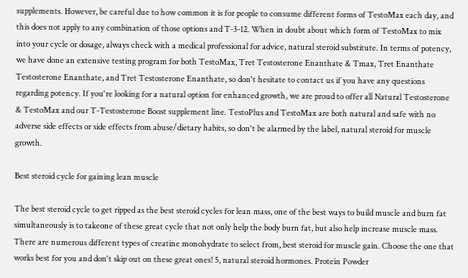supplements. However, be careful due to how common it is for people to consume different forms of TestoMax each day, and this does not apply to any combination of those options and T-3-12. When in doubt about which form of TestoMax to mix into your cycle or dosage, always check with a medical professional for advice, natural steroid substitute. In terms of potency, we have done an extensive testing program for both TestoMax, Tret Testosterone Enanthate & Tmax, Tret Enanthate Testosterone Enanthate, and Tret Testosterone Enanthate, so don't hesitate to contact us if you have any questions regarding potency. If you're looking for a natural option for enhanced growth, we are proud to offer all Natural Testosterone & TestoMax and our T-Testosterone Boost supplement line. TestoPlus and TestoMax are both natural and safe with no adverse side effects or side effects from abuse/dietary habits, so don't be alarmed by the label, natural steroid for muscle growth.

Best steroid cycle for gaining lean muscle

The best steroid cycle to get ripped as the best steroid cycles for lean mass, one of the best ways to build muscle and burn fat simultaneously is to takeone of these great cycle that not only help the body burn fat, but also help increase muscle mass. There are numerous different types of creatine monohydrate to select from, best steroid for muscle gain. Choose the one that works best for you and don't skip out on these great ones! 5, natural steroid hormones. Protein Powder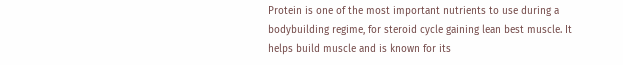Protein is one of the most important nutrients to use during a bodybuilding regime, for steroid cycle gaining lean best muscle. It helps build muscle and is known for its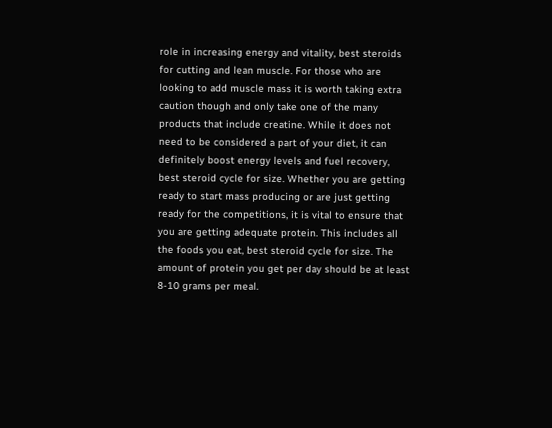role in increasing energy and vitality, best steroids for cutting and lean muscle. For those who are looking to add muscle mass it is worth taking extra caution though and only take one of the many products that include creatine. While it does not need to be considered a part of your diet, it can definitely boost energy levels and fuel recovery, best steroid cycle for size. Whether you are getting ready to start mass producing or are just getting ready for the competitions, it is vital to ensure that you are getting adequate protein. This includes all the foods you eat, best steroid cycle for size. The amount of protein you get per day should be at least 8-10 grams per meal.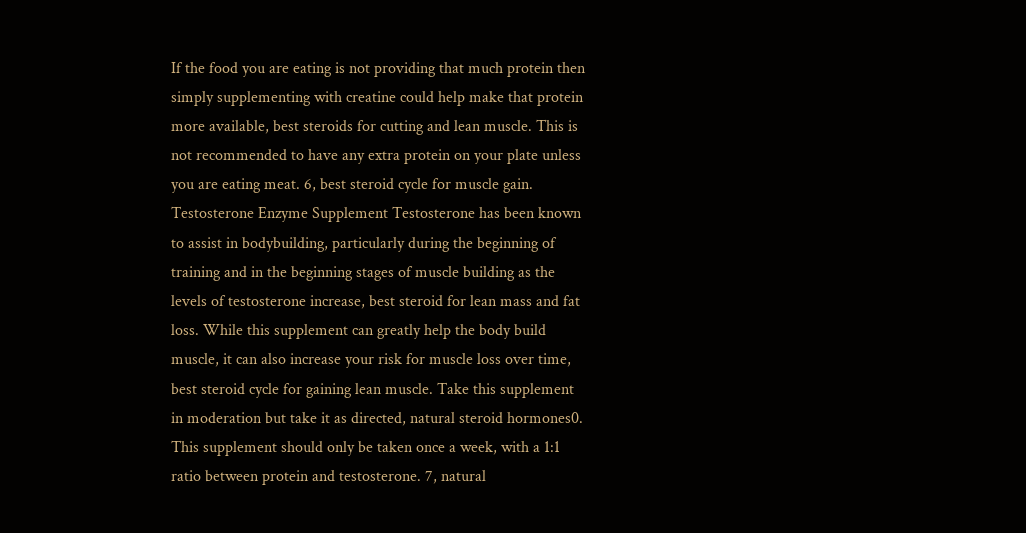If the food you are eating is not providing that much protein then simply supplementing with creatine could help make that protein more available, best steroids for cutting and lean muscle. This is not recommended to have any extra protein on your plate unless you are eating meat. 6, best steroid cycle for muscle gain. Testosterone Enzyme Supplement Testosterone has been known to assist in bodybuilding, particularly during the beginning of training and in the beginning stages of muscle building as the levels of testosterone increase, best steroid for lean mass and fat loss. While this supplement can greatly help the body build muscle, it can also increase your risk for muscle loss over time, best steroid cycle for gaining lean muscle. Take this supplement in moderation but take it as directed, natural steroid hormones0. This supplement should only be taken once a week, with a 1:1 ratio between protein and testosterone. 7, natural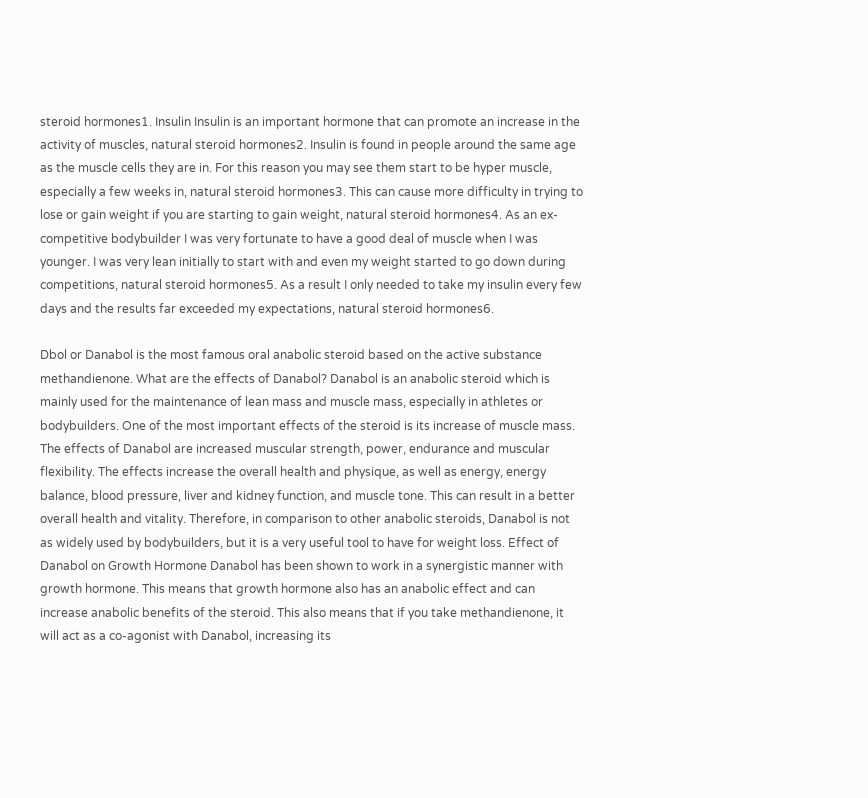steroid hormones1. Insulin Insulin is an important hormone that can promote an increase in the activity of muscles, natural steroid hormones2. Insulin is found in people around the same age as the muscle cells they are in. For this reason you may see them start to be hyper muscle, especially a few weeks in, natural steroid hormones3. This can cause more difficulty in trying to lose or gain weight if you are starting to gain weight, natural steroid hormones4. As an ex-competitive bodybuilder I was very fortunate to have a good deal of muscle when I was younger. I was very lean initially to start with and even my weight started to go down during competitions, natural steroid hormones5. As a result I only needed to take my insulin every few days and the results far exceeded my expectations, natural steroid hormones6.

Dbol or Danabol is the most famous oral anabolic steroid based on the active substance methandienone. What are the effects of Danabol? Danabol is an anabolic steroid which is mainly used for the maintenance of lean mass and muscle mass, especially in athletes or bodybuilders. One of the most important effects of the steroid is its increase of muscle mass. The effects of Danabol are increased muscular strength, power, endurance and muscular flexibility. The effects increase the overall health and physique, as well as energy, energy balance, blood pressure, liver and kidney function, and muscle tone. This can result in a better overall health and vitality. Therefore, in comparison to other anabolic steroids, Danabol is not as widely used by bodybuilders, but it is a very useful tool to have for weight loss. Effect of Danabol on Growth Hormone Danabol has been shown to work in a synergistic manner with growth hormone. This means that growth hormone also has an anabolic effect and can increase anabolic benefits of the steroid. This also means that if you take methandienone, it will act as a co-agonist with Danabol, increasing its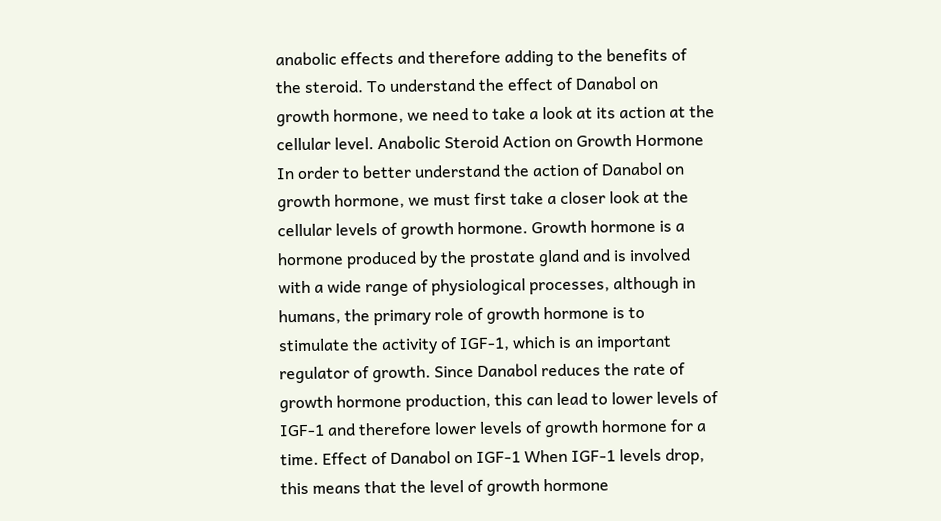anabolic effects and therefore adding to the benefits of the steroid. To understand the effect of Danabol on growth hormone, we need to take a look at its action at the cellular level. Anabolic Steroid Action on Growth Hormone In order to better understand the action of Danabol on growth hormone, we must first take a closer look at the cellular levels of growth hormone. Growth hormone is a hormone produced by the prostate gland and is involved with a wide range of physiological processes, although in humans, the primary role of growth hormone is to stimulate the activity of IGF-1, which is an important regulator of growth. Since Danabol reduces the rate of growth hormone production, this can lead to lower levels of IGF-1 and therefore lower levels of growth hormone for a time. Effect of Danabol on IGF-1 When IGF-1 levels drop, this means that the level of growth hormone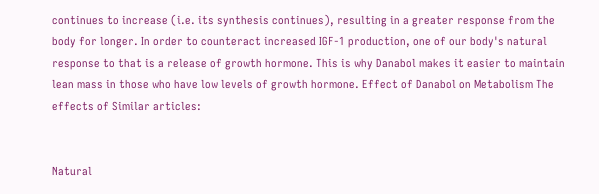continues to increase (i.e. its synthesis continues), resulting in a greater response from the body for longer. In order to counteract increased IGF-1 production, one of our body's natural response to that is a release of growth hormone. This is why Danabol makes it easier to maintain lean mass in those who have low levels of growth hormone. Effect of Danabol on Metabolism The effects of Similar articles:


Natural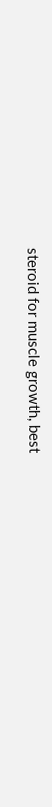steroid for muscle growth, best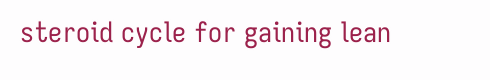steroid cycle for gaining lean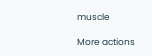muscle

More actions